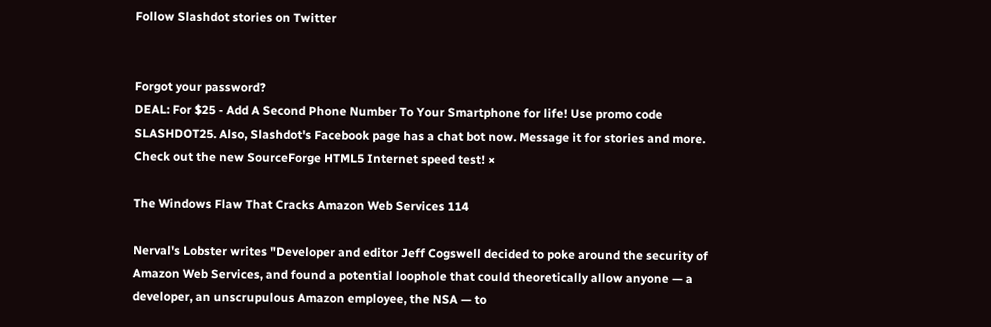Follow Slashdot stories on Twitter


Forgot your password?
DEAL: For $25 - Add A Second Phone Number To Your Smartphone for life! Use promo code SLASHDOT25. Also, Slashdot's Facebook page has a chat bot now. Message it for stories and more. Check out the new SourceForge HTML5 Internet speed test! ×

The Windows Flaw That Cracks Amazon Web Services 114

Nerval's Lobster writes "Developer and editor Jeff Cogswell decided to poke around the security of Amazon Web Services, and found a potential loophole that could theoretically allow anyone — a developer, an unscrupulous Amazon employee, the NSA — to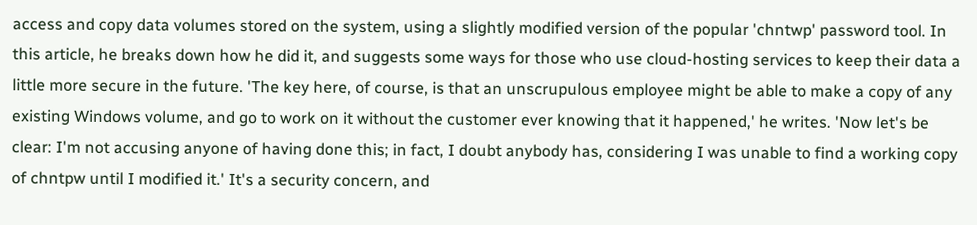access and copy data volumes stored on the system, using a slightly modified version of the popular 'chntwp' password tool. In this article, he breaks down how he did it, and suggests some ways for those who use cloud-hosting services to keep their data a little more secure in the future. 'The key here, of course, is that an unscrupulous employee might be able to make a copy of any existing Windows volume, and go to work on it without the customer ever knowing that it happened,' he writes. 'Now let's be clear: I'm not accusing anyone of having done this; in fact, I doubt anybody has, considering I was unable to find a working copy of chntpw until I modified it.' It's a security concern, and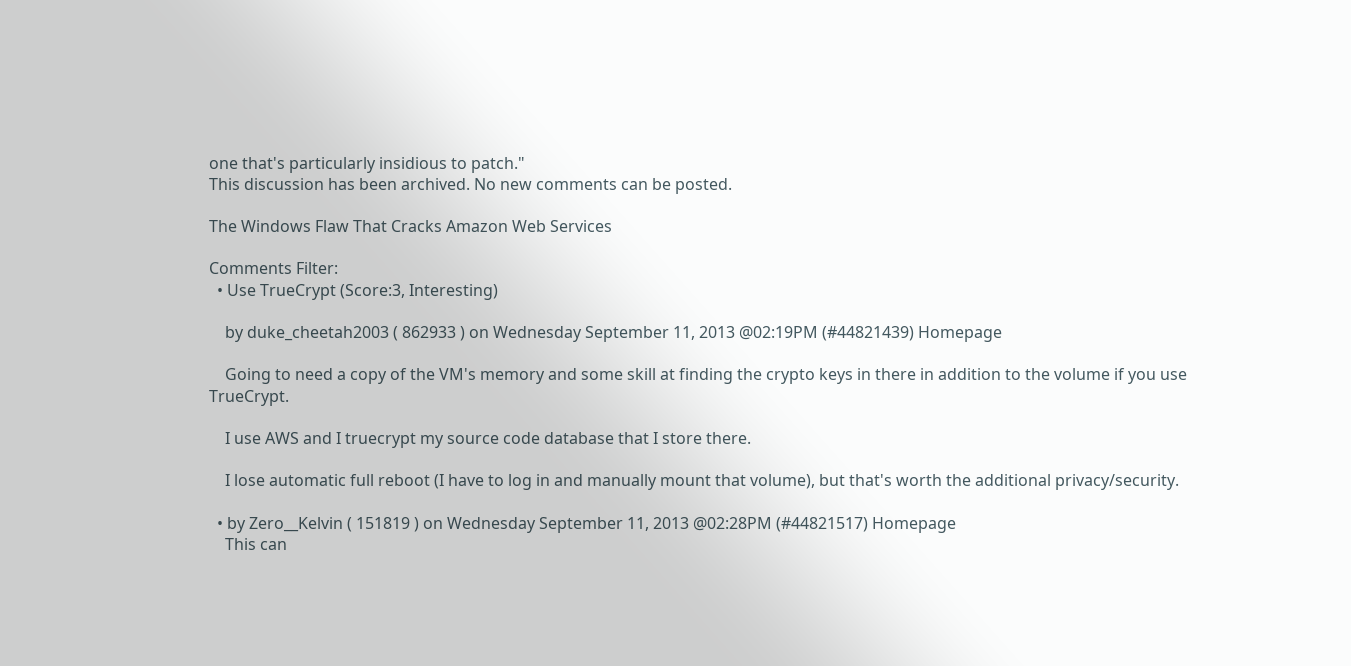one that's particularly insidious to patch."
This discussion has been archived. No new comments can be posted.

The Windows Flaw That Cracks Amazon Web Services

Comments Filter:
  • Use TrueCrypt (Score:3, Interesting)

    by duke_cheetah2003 ( 862933 ) on Wednesday September 11, 2013 @02:19PM (#44821439) Homepage

    Going to need a copy of the VM's memory and some skill at finding the crypto keys in there in addition to the volume if you use TrueCrypt.

    I use AWS and I truecrypt my source code database that I store there.

    I lose automatic full reboot (I have to log in and manually mount that volume), but that's worth the additional privacy/security.

  • by Zero__Kelvin ( 151819 ) on Wednesday September 11, 2013 @02:28PM (#44821517) Homepage
    This can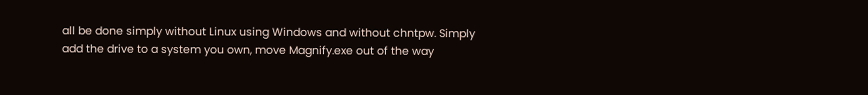all be done simply without Linux using Windows and without chntpw. Simply add the drive to a system you own, move Magnify.exe out of the way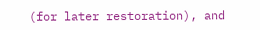(for later restoration), and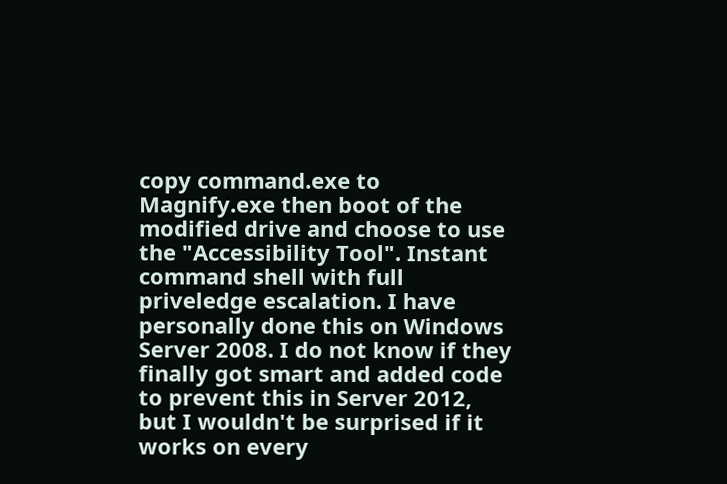copy command.exe to Magnify.exe then boot of the modified drive and choose to use the "Accessibility Tool". Instant command shell with full priveledge escalation. I have personally done this on Windows Server 2008. I do not know if they finally got smart and added code to prevent this in Server 2012, but I wouldn't be surprised if it works on every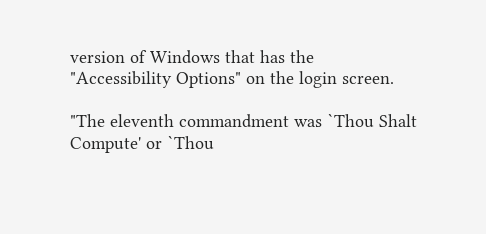version of Windows that has the "Accessibility Options" on the login screen.

"The eleventh commandment was `Thou Shalt Compute' or `Thou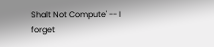Shalt Not Compute' -- I forget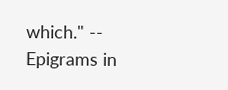which." -- Epigrams in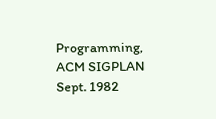Programming, ACM SIGPLAN Sept. 1982